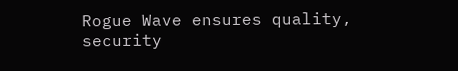Rogue Wave ensures quality, security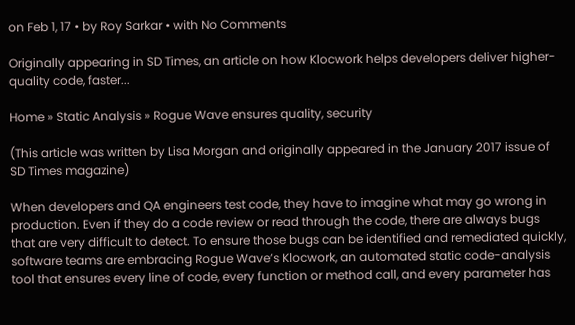on Feb 1, 17 • by Roy Sarkar • with No Comments

Originally appearing in SD Times, an article on how Klocwork helps developers deliver higher-quality code, faster...

Home » Static Analysis » Rogue Wave ensures quality, security

(This article was written by Lisa Morgan and originally appeared in the January 2017 issue of SD Times magazine)

When developers and QA engineers test code, they have to imagine what may go wrong in production. Even if they do a code review or read through the code, there are always bugs that are very difficult to detect. To ensure those bugs can be identified and remediated quickly, software teams are embracing Rogue Wave’s Klocwork, an automated static code-analysis tool that ensures every line of code, every function or method call, and every parameter has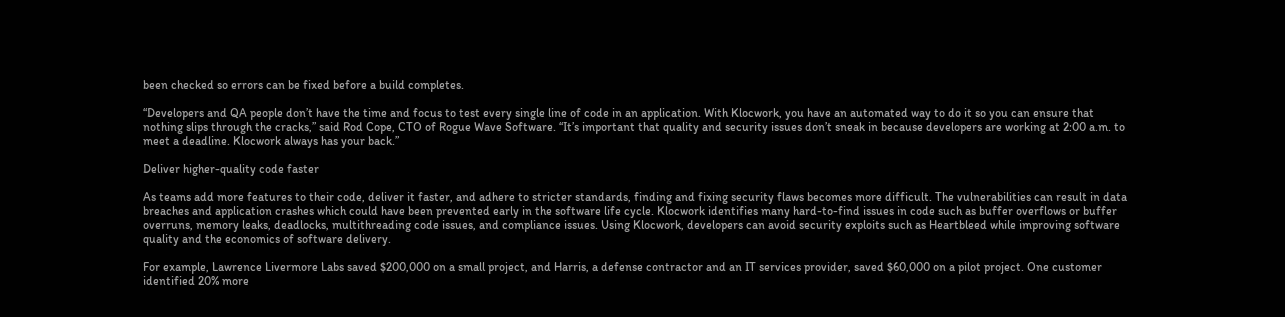been checked so errors can be fixed before a build completes.

“Developers and QA people don’t have the time and focus to test every single line of code in an application. With Klocwork, you have an automated way to do it so you can ensure that nothing slips through the cracks,” said Rod Cope, CTO of Rogue Wave Software. “It’s important that quality and security issues don’t sneak in because developers are working at 2:00 a.m. to meet a deadline. Klocwork always has your back.”

Deliver higher-quality code faster

As teams add more features to their code, deliver it faster, and adhere to stricter standards, finding and fixing security flaws becomes more difficult. The vulnerabilities can result in data breaches and application crashes which could have been prevented early in the software life cycle. Klocwork identifies many hard-to-find issues in code such as buffer overflows or buffer overruns, memory leaks, deadlocks, multithreading code issues, and compliance issues. Using Klocwork, developers can avoid security exploits such as Heartbleed while improving software quality and the economics of software delivery.

For example, Lawrence Livermore Labs saved $200,000 on a small project, and Harris, a defense contractor and an IT services provider, saved $60,000 on a pilot project. One customer identified 20% more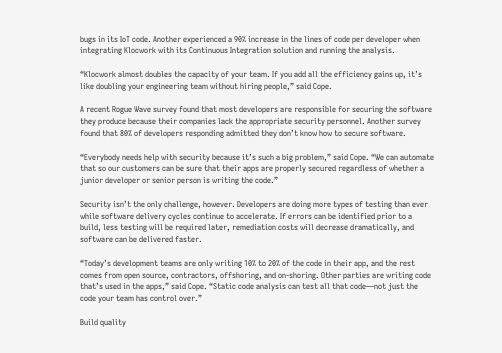bugs in its IoT code. Another experienced a 90% increase in the lines of code per developer when integrating Klocwork with its Continuous Integration solution and running the analysis.

“Klocwork almost doubles the capacity of your team. If you add all the efficiency gains up, it’s like doubling your engineering team without hiring people,” said Cope.

A recent Rogue Wave survey found that most developers are responsible for securing the software they produce because their companies lack the appropriate security personnel. Another survey found that 80% of developers responding admitted they don’t know how to secure software.

“Everybody needs help with security because it’s such a big problem,” said Cope. “We can automate that so our customers can be sure that their apps are properly secured regardless of whether a junior developer or senior person is writing the code.”

Security isn’t the only challenge, however. Developers are doing more types of testing than ever while software delivery cycles continue to accelerate. If errors can be identified prior to a build, less testing will be required later, remediation costs will decrease dramatically, and software can be delivered faster.

“Today’s development teams are only writing 10% to 20% of the code in their app, and the rest comes from open source, contractors, offshoring, and on-shoring. Other parties are writing code that’s used in the apps,” said Cope. “Static code analysis can test all that code—not just the code your team has control over.”

Build quality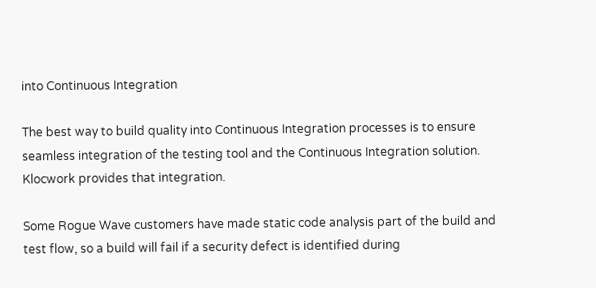into Continuous Integration

The best way to build quality into Continuous Integration processes is to ensure seamless integration of the testing tool and the Continuous Integration solution. Klocwork provides that integration.

Some Rogue Wave customers have made static code analysis part of the build and test flow, so a build will fail if a security defect is identified during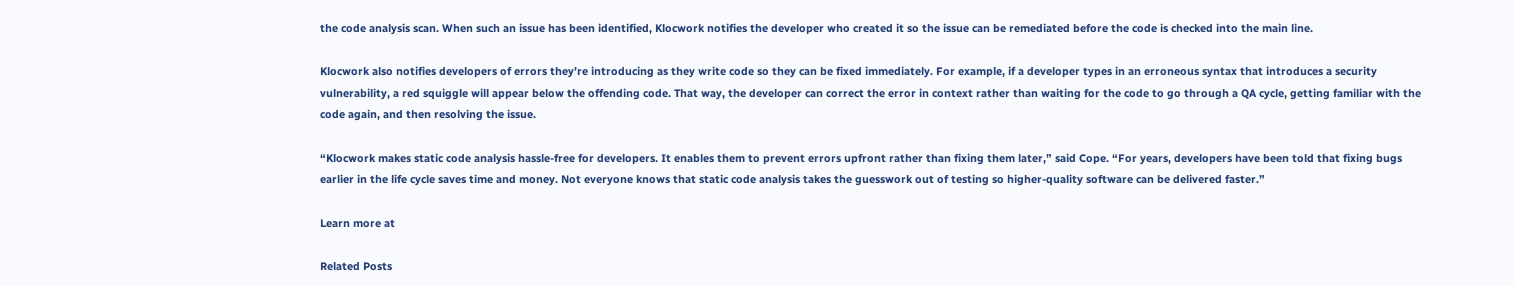the code analysis scan. When such an issue has been identified, Klocwork notifies the developer who created it so the issue can be remediated before the code is checked into the main line.

Klocwork also notifies developers of errors they’re introducing as they write code so they can be fixed immediately. For example, if a developer types in an erroneous syntax that introduces a security vulnerability, a red squiggle will appear below the offending code. That way, the developer can correct the error in context rather than waiting for the code to go through a QA cycle, getting familiar with the code again, and then resolving the issue.

“Klocwork makes static code analysis hassle-free for developers. It enables them to prevent errors upfront rather than fixing them later,” said Cope. “For years, developers have been told that fixing bugs earlier in the life cycle saves time and money. Not everyone knows that static code analysis takes the guesswork out of testing so higher-quality software can be delivered faster.”

Learn more at

Related Posts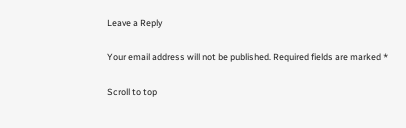Leave a Reply

Your email address will not be published. Required fields are marked *

Scroll to top